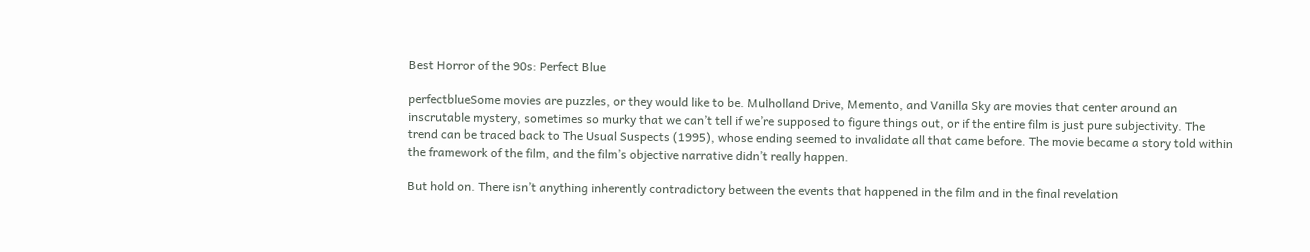Best Horror of the 90s: Perfect Blue

perfectblueSome movies are puzzles, or they would like to be. Mulholland Drive, Memento, and Vanilla Sky are movies that center around an inscrutable mystery, sometimes so murky that we can’t tell if we’re supposed to figure things out, or if the entire film is just pure subjectivity. The trend can be traced back to The Usual Suspects (1995), whose ending seemed to invalidate all that came before. The movie became a story told within the framework of the film, and the film’s objective narrative didn’t really happen.

But hold on. There isn’t anything inherently contradictory between the events that happened in the film and in the final revelation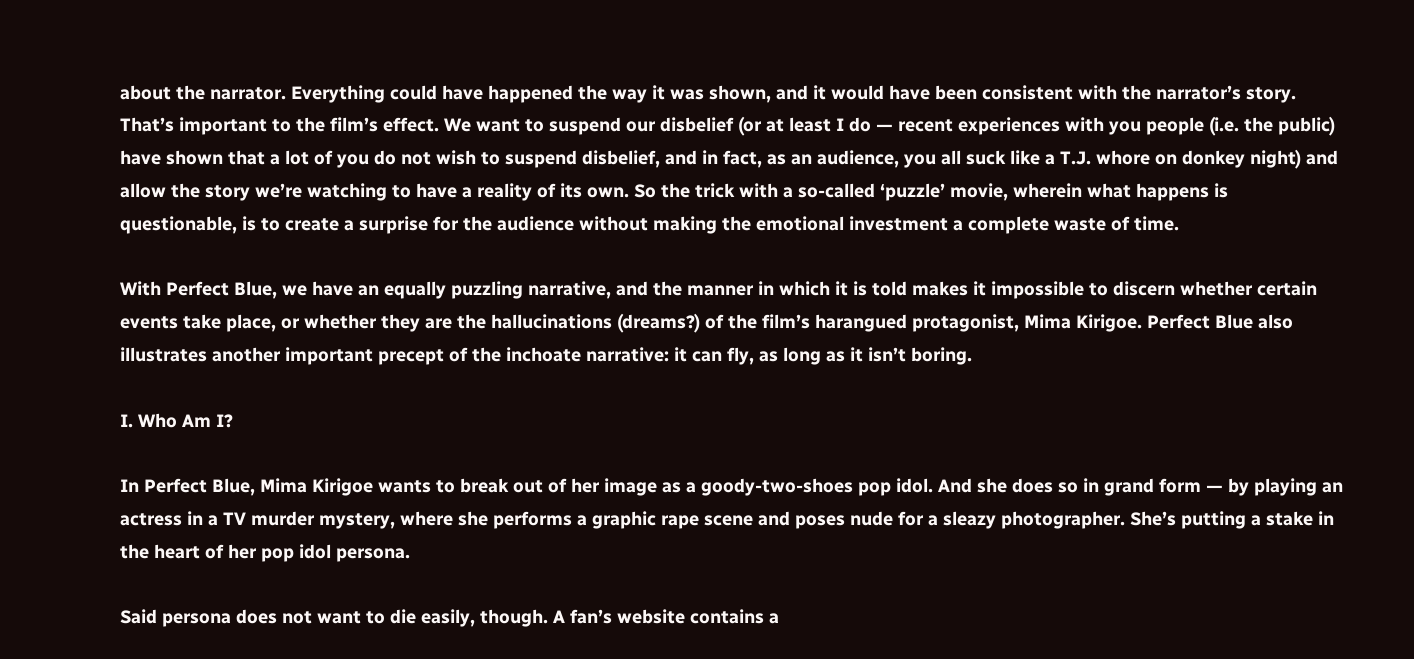about the narrator. Everything could have happened the way it was shown, and it would have been consistent with the narrator’s story. That’s important to the film’s effect. We want to suspend our disbelief (or at least I do — recent experiences with you people (i.e. the public) have shown that a lot of you do not wish to suspend disbelief, and in fact, as an audience, you all suck like a T.J. whore on donkey night) and allow the story we’re watching to have a reality of its own. So the trick with a so-called ‘puzzle’ movie, wherein what happens is questionable, is to create a surprise for the audience without making the emotional investment a complete waste of time.

With Perfect Blue, we have an equally puzzling narrative, and the manner in which it is told makes it impossible to discern whether certain events take place, or whether they are the hallucinations (dreams?) of the film’s harangued protagonist, Mima Kirigoe. Perfect Blue also illustrates another important precept of the inchoate narrative: it can fly, as long as it isn’t boring.

I. Who Am I?

In Perfect Blue, Mima Kirigoe wants to break out of her image as a goody-two-shoes pop idol. And she does so in grand form — by playing an actress in a TV murder mystery, where she performs a graphic rape scene and poses nude for a sleazy photographer. She’s putting a stake in the heart of her pop idol persona.

Said persona does not want to die easily, though. A fan’s website contains a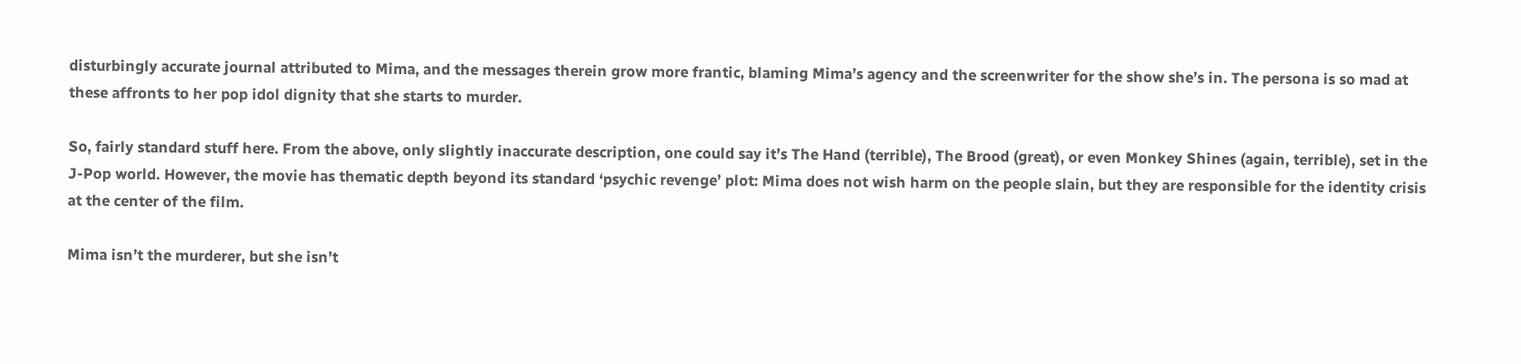disturbingly accurate journal attributed to Mima, and the messages therein grow more frantic, blaming Mima’s agency and the screenwriter for the show she’s in. The persona is so mad at these affronts to her pop idol dignity that she starts to murder.

So, fairly standard stuff here. From the above, only slightly inaccurate description, one could say it’s The Hand (terrible), The Brood (great), or even Monkey Shines (again, terrible), set in the J-Pop world. However, the movie has thematic depth beyond its standard ‘psychic revenge’ plot: Mima does not wish harm on the people slain, but they are responsible for the identity crisis at the center of the film.

Mima isn’t the murderer, but she isn’t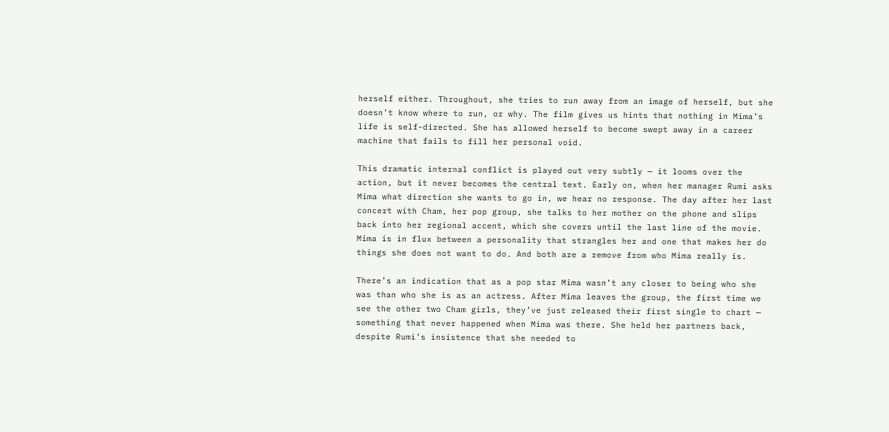herself either. Throughout, she tries to run away from an image of herself, but she doesn’t know where to run, or why. The film gives us hints that nothing in Mima’s life is self-directed. She has allowed herself to become swept away in a career machine that fails to fill her personal void.

This dramatic internal conflict is played out very subtly — it looms over the action, but it never becomes the central text. Early on, when her manager Rumi asks Mima what direction she wants to go in, we hear no response. The day after her last concert with Cham, her pop group, she talks to her mother on the phone and slips back into her regional accent, which she covers until the last line of the movie. Mima is in flux between a personality that strangles her and one that makes her do things she does not want to do. And both are a remove from who Mima really is.

There’s an indication that as a pop star Mima wasn’t any closer to being who she was than who she is as an actress. After Mima leaves the group, the first time we see the other two Cham girls, they’ve just released their first single to chart — something that never happened when Mima was there. She held her partners back, despite Rumi’s insistence that she needed to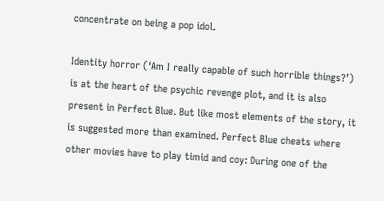concentrate on being a pop idol.

Identity horror (‘Am I really capable of such horrible things?’) is at the heart of the psychic revenge plot, and it is also present in Perfect Blue. But like most elements of the story, it is suggested more than examined. Perfect Blue cheats where other movies have to play timid and coy: During one of the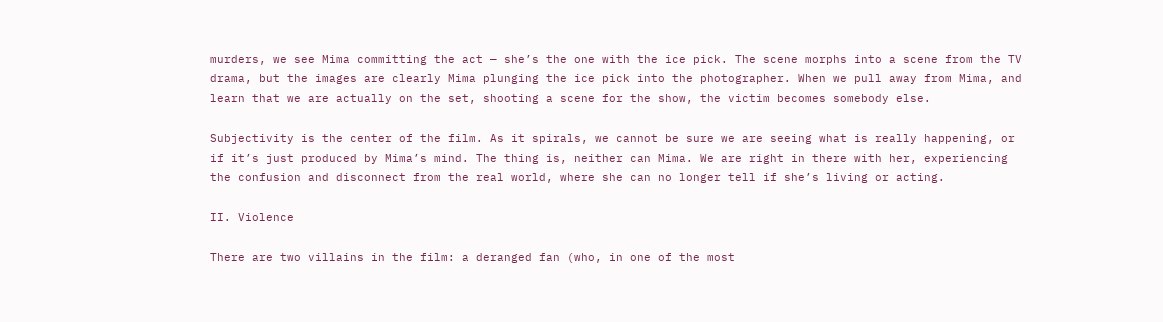murders, we see Mima committing the act — she’s the one with the ice pick. The scene morphs into a scene from the TV drama, but the images are clearly Mima plunging the ice pick into the photographer. When we pull away from Mima, and learn that we are actually on the set, shooting a scene for the show, the victim becomes somebody else.

Subjectivity is the center of the film. As it spirals, we cannot be sure we are seeing what is really happening, or if it’s just produced by Mima’s mind. The thing is, neither can Mima. We are right in there with her, experiencing the confusion and disconnect from the real world, where she can no longer tell if she’s living or acting.

II. Violence

There are two villains in the film: a deranged fan (who, in one of the most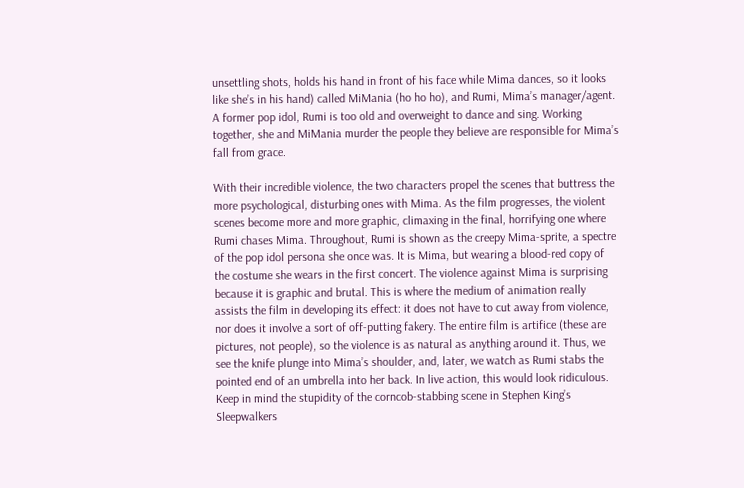unsettling shots, holds his hand in front of his face while Mima dances, so it looks like she’s in his hand) called MiMania (ho ho ho), and Rumi, Mima’s manager/agent. A former pop idol, Rumi is too old and overweight to dance and sing. Working together, she and MiMania murder the people they believe are responsible for Mima’s fall from grace.

With their incredible violence, the two characters propel the scenes that buttress the more psychological, disturbing ones with Mima. As the film progresses, the violent scenes become more and more graphic, climaxing in the final, horrifying one where Rumi chases Mima. Throughout, Rumi is shown as the creepy Mima-sprite, a spectre of the pop idol persona she once was. It is Mima, but wearing a blood-red copy of the costume she wears in the first concert. The violence against Mima is surprising because it is graphic and brutal. This is where the medium of animation really assists the film in developing its effect: it does not have to cut away from violence, nor does it involve a sort of off-putting fakery. The entire film is artifice (these are pictures, not people), so the violence is as natural as anything around it. Thus, we see the knife plunge into Mima’s shoulder, and, later, we watch as Rumi stabs the pointed end of an umbrella into her back. In live action, this would look ridiculous. Keep in mind the stupidity of the corncob-stabbing scene in Stephen King’s Sleepwalkers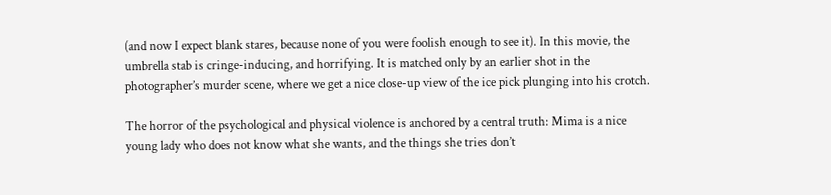(and now I expect blank stares, because none of you were foolish enough to see it). In this movie, the umbrella stab is cringe-inducing, and horrifying. It is matched only by an earlier shot in the photographer’s murder scene, where we get a nice close-up view of the ice pick plunging into his crotch.

The horror of the psychological and physical violence is anchored by a central truth: Mima is a nice young lady who does not know what she wants, and the things she tries don’t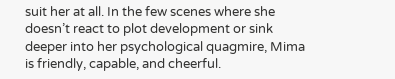suit her at all. In the few scenes where she doesn’t react to plot development or sink deeper into her psychological quagmire, Mima is friendly, capable, and cheerful.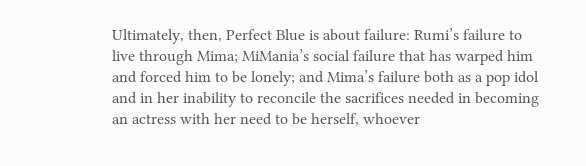Ultimately, then, Perfect Blue is about failure: Rumi’s failure to live through Mima; MiMania’s social failure that has warped him and forced him to be lonely; and Mima’s failure both as a pop idol and in her inability to reconcile the sacrifices needed in becoming an actress with her need to be herself, whoever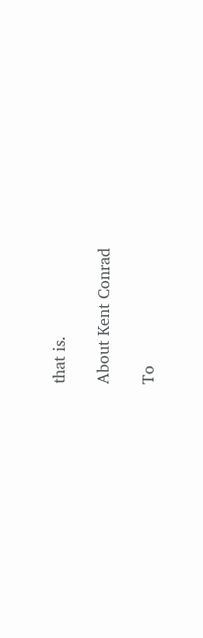that is.

About Kent Conrad

To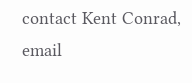contact Kent Conrad, email